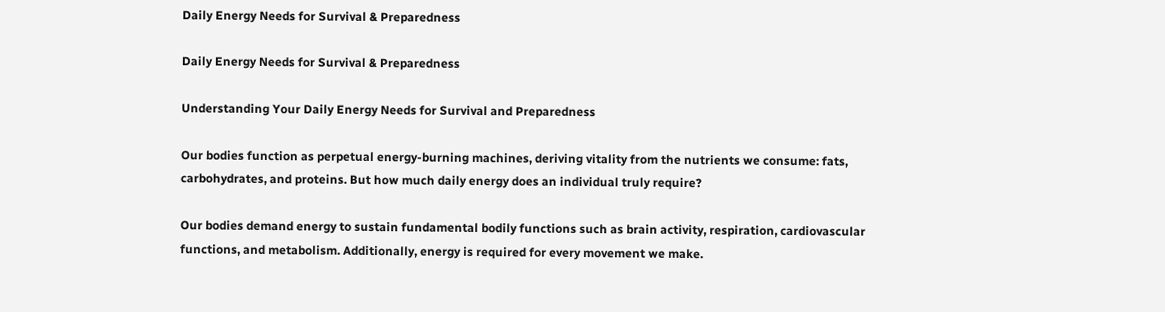Daily Energy Needs for Survival & Preparedness

Daily Energy Needs for Survival & Preparedness

Understanding Your Daily Energy Needs for Survival and Preparedness

Our bodies function as perpetual energy-burning machines, deriving vitality from the nutrients we consume: fats, carbohydrates, and proteins. But how much daily energy does an individual truly require?

Our bodies demand energy to sustain fundamental bodily functions such as brain activity, respiration, cardiovascular functions, and metabolism. Additionally, energy is required for every movement we make.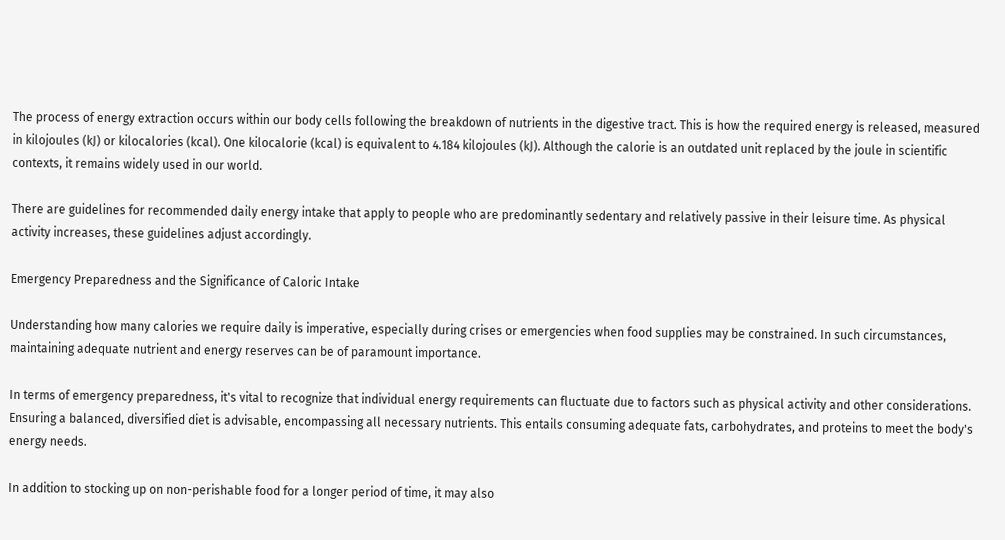The process of energy extraction occurs within our body cells following the breakdown of nutrients in the digestive tract. This is how the required energy is released, measured in kilojoules (kJ) or kilocalories (kcal). One kilocalorie (kcal) is equivalent to 4.184 kilojoules (kJ). Although the calorie is an outdated unit replaced by the joule in scientific contexts, it remains widely used in our world.

There are guidelines for recommended daily energy intake that apply to people who are predominantly sedentary and relatively passive in their leisure time. As physical activity increases, these guidelines adjust accordingly.

Emergency Preparedness and the Significance of Caloric Intake

Understanding how many calories we require daily is imperative, especially during crises or emergencies when food supplies may be constrained. In such circumstances, maintaining adequate nutrient and energy reserves can be of paramount importance.

In terms of emergency preparedness, it's vital to recognize that individual energy requirements can fluctuate due to factors such as physical activity and other considerations. Ensuring a balanced, diversified diet is advisable, encompassing all necessary nutrients. This entails consuming adequate fats, carbohydrates, and proteins to meet the body's energy needs.

In addition to stocking up on non-perishable food for a longer period of time, it may also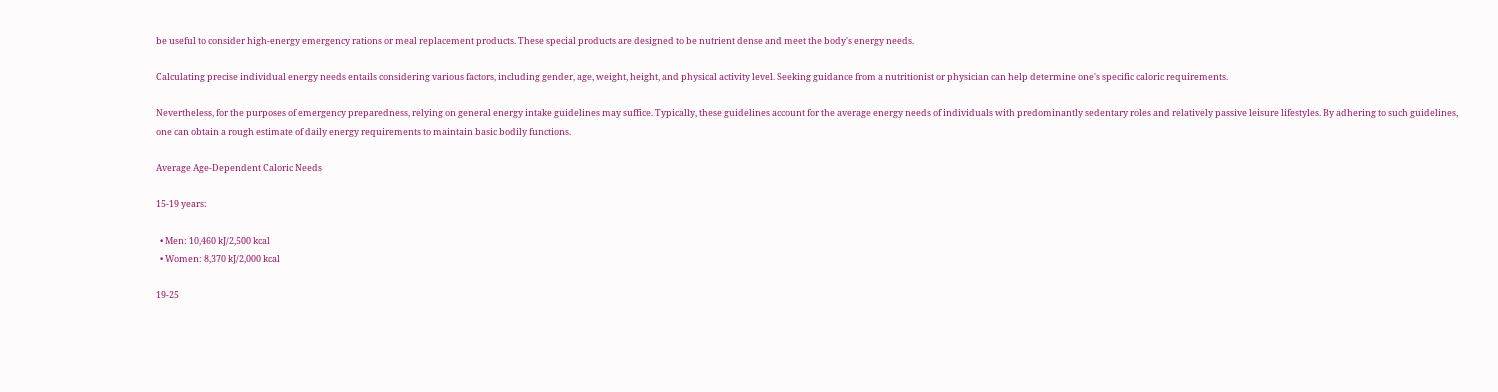be useful to consider high-energy emergency rations or meal replacement products. These special products are designed to be nutrient dense and meet the body's energy needs.

Calculating precise individual energy needs entails considering various factors, including gender, age, weight, height, and physical activity level. Seeking guidance from a nutritionist or physician can help determine one's specific caloric requirements.

Nevertheless, for the purposes of emergency preparedness, relying on general energy intake guidelines may suffice. Typically, these guidelines account for the average energy needs of individuals with predominantly sedentary roles and relatively passive leisure lifestyles. By adhering to such guidelines, one can obtain a rough estimate of daily energy requirements to maintain basic bodily functions.

Average Age-Dependent Caloric Needs

15-19 years:

  • Men: 10,460 kJ/2,500 kcal
  • Women: 8,370 kJ/2,000 kcal

19-25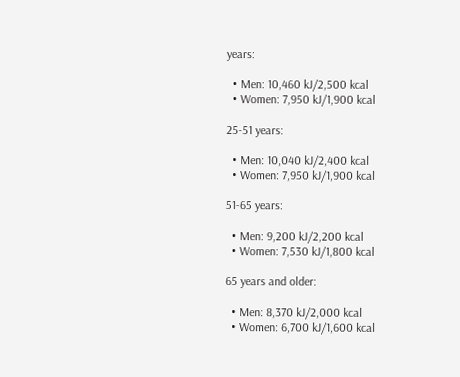years:

  • Men: 10,460 kJ/2,500 kcal
  • Women: 7,950 kJ/1,900 kcal

25-51 years:

  • Men: 10,040 kJ/2,400 kcal
  • Women: 7,950 kJ/1,900 kcal

51-65 years:

  • Men: 9,200 kJ/2,200 kcal
  • Women: 7,530 kJ/1,800 kcal

65 years and older:

  • Men: 8,370 kJ/2,000 kcal
  • Women: 6,700 kJ/1,600 kcal